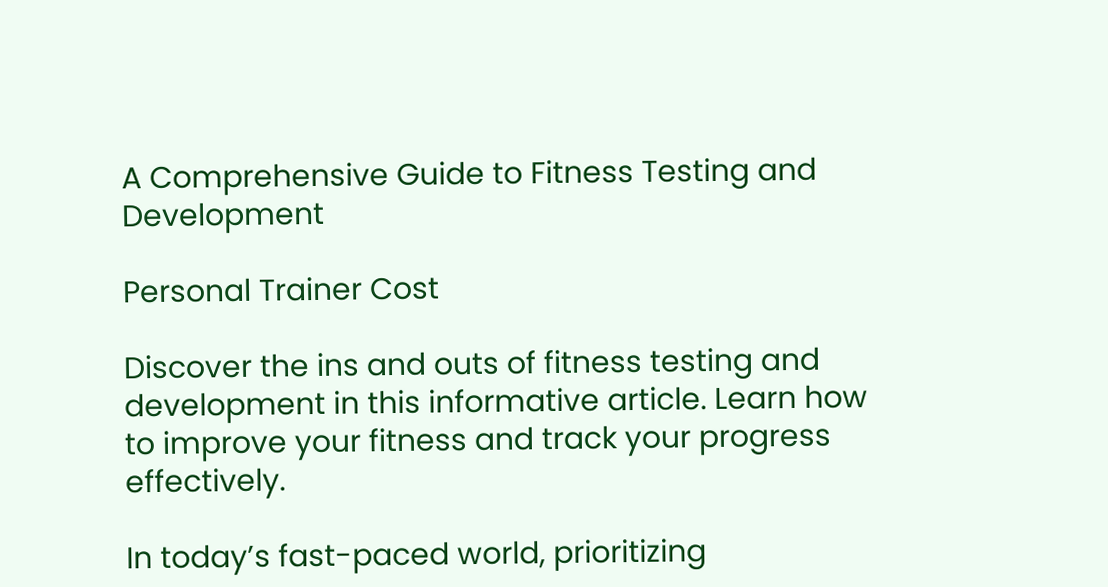A Comprehensive Guide to Fitness Testing and Development

Personal Trainer Cost

Discover the ins and outs of fitness testing and development in this informative article. Learn how to improve your fitness and track your progress effectively.

In today’s fast-paced world, prioritizing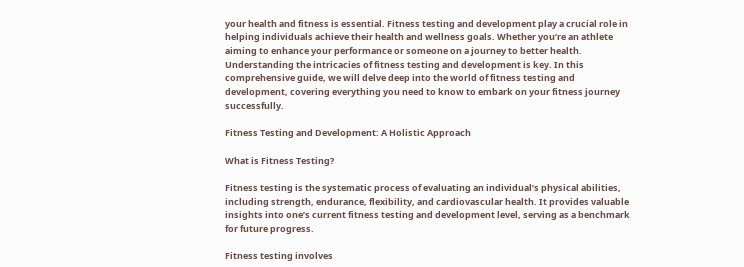your health and fitness is essential. Fitness testing and development play a crucial role in helping individuals achieve their health and wellness goals. Whether you’re an athlete aiming to enhance your performance or someone on a journey to better health. Understanding the intricacies of fitness testing and development is key. In this comprehensive guide, we will delve deep into the world of fitness testing and development, covering everything you need to know to embark on your fitness journey successfully.

Fitness Testing and Development: A Holistic Approach

What is Fitness Testing?

Fitness testing is the systematic process of evaluating an individual’s physical abilities, including strength, endurance, flexibility, and cardiovascular health. It provides valuable insights into one’s current fitness testing and development level, serving as a benchmark for future progress.

Fitness testing involves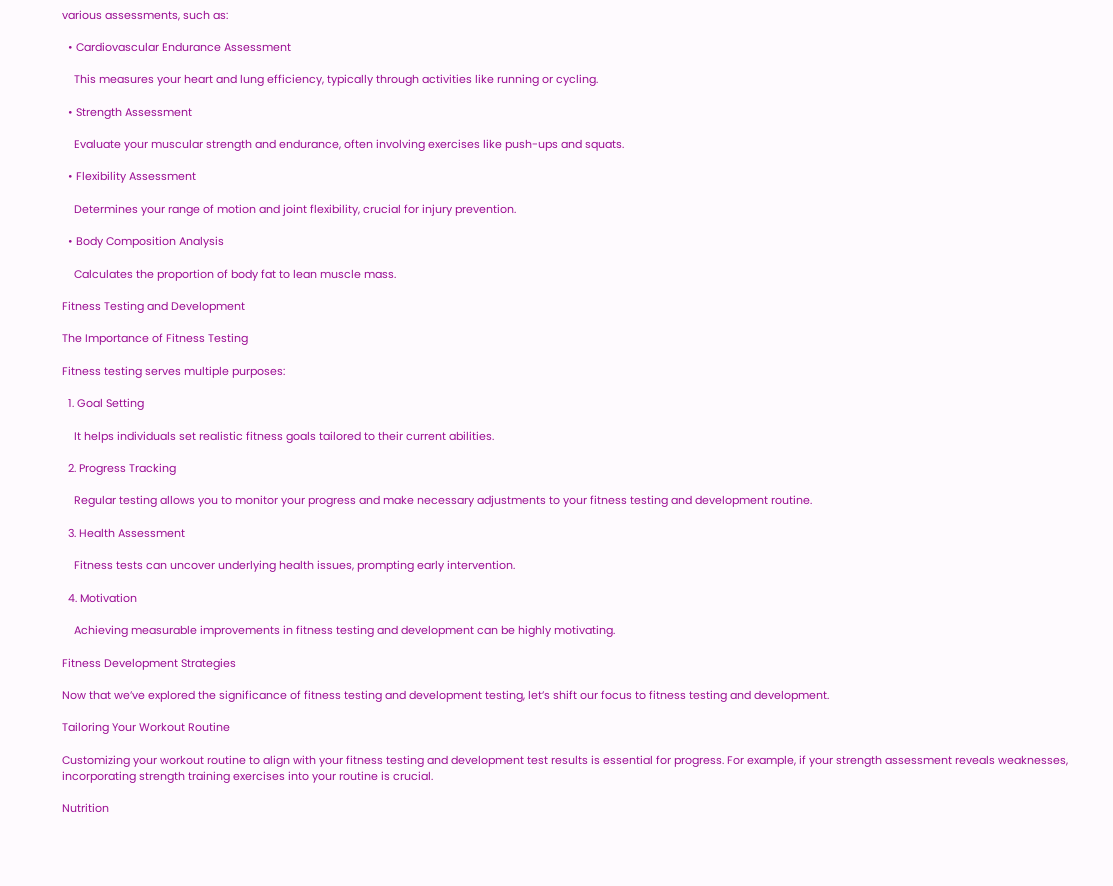various assessments, such as:

  • Cardiovascular Endurance Assessment

    This measures your heart and lung efficiency, typically through activities like running or cycling.

  • Strength Assessment

    Evaluate your muscular strength and endurance, often involving exercises like push-ups and squats.

  • Flexibility Assessment

    Determines your range of motion and joint flexibility, crucial for injury prevention.

  • Body Composition Analysis

    Calculates the proportion of body fat to lean muscle mass.

Fitness Testing and Development

The Importance of Fitness Testing

Fitness testing serves multiple purposes:

  1. Goal Setting

    It helps individuals set realistic fitness goals tailored to their current abilities.

  2. Progress Tracking

    Regular testing allows you to monitor your progress and make necessary adjustments to your fitness testing and development routine.

  3. Health Assessment

    Fitness tests can uncover underlying health issues, prompting early intervention.

  4. Motivation

    Achieving measurable improvements in fitness testing and development can be highly motivating.

Fitness Development Strategies

Now that we’ve explored the significance of fitness testing and development testing, let’s shift our focus to fitness testing and development.

Tailoring Your Workout Routine

Customizing your workout routine to align with your fitness testing and development test results is essential for progress. For example, if your strength assessment reveals weaknesses, incorporating strength training exercises into your routine is crucial.

Nutrition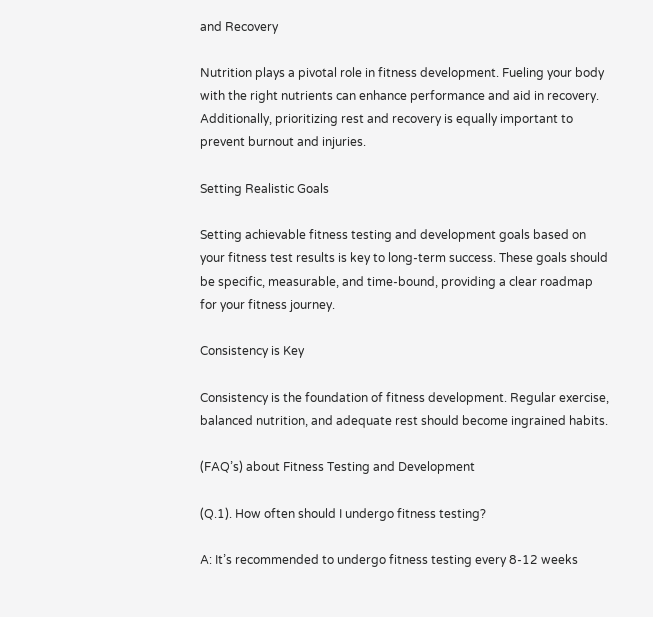and Recovery

Nutrition plays a pivotal role in fitness development. Fueling your body with the right nutrients can enhance performance and aid in recovery. Additionally, prioritizing rest and recovery is equally important to prevent burnout and injuries.

Setting Realistic Goals

Setting achievable fitness testing and development goals based on your fitness test results is key to long-term success. These goals should be specific, measurable, and time-bound, providing a clear roadmap for your fitness journey.

Consistency is Key

Consistency is the foundation of fitness development. Regular exercise, balanced nutrition, and adequate rest should become ingrained habits.

(FAQ’s) about Fitness Testing and Development

(Q.1). How often should I undergo fitness testing?

A: It’s recommended to undergo fitness testing every 8-12 weeks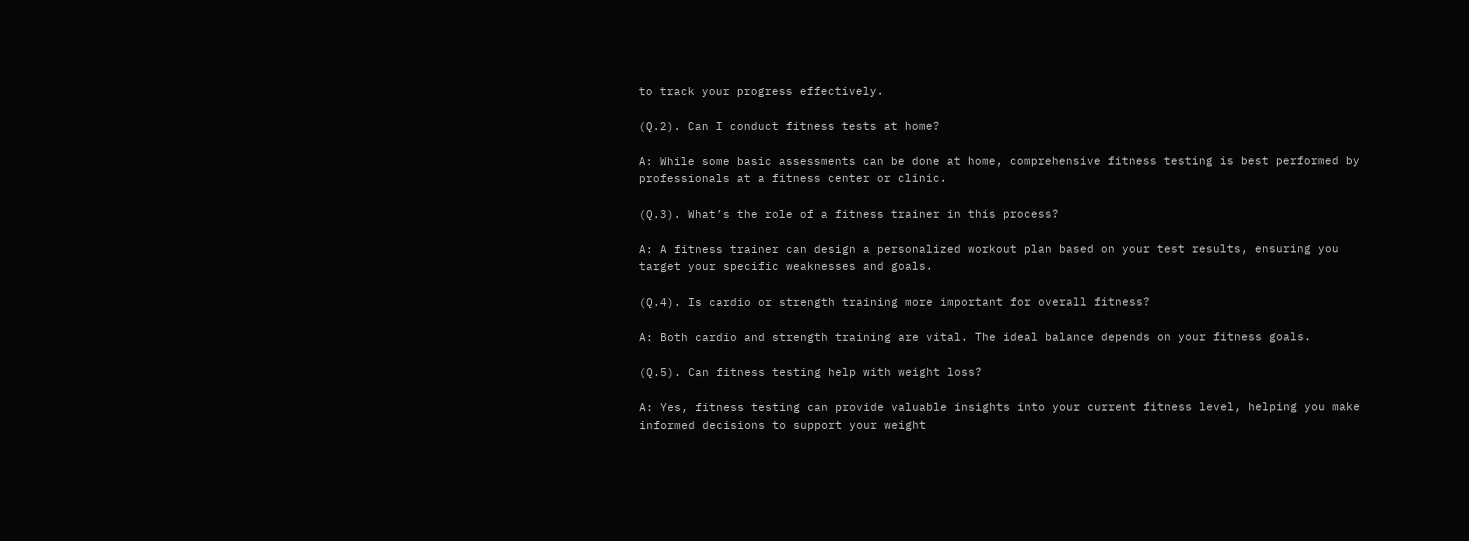to track your progress effectively.

(Q.2). Can I conduct fitness tests at home?

A: While some basic assessments can be done at home, comprehensive fitness testing is best performed by professionals at a fitness center or clinic.

(Q.3). What’s the role of a fitness trainer in this process?

A: A fitness trainer can design a personalized workout plan based on your test results, ensuring you target your specific weaknesses and goals.

(Q.4). Is cardio or strength training more important for overall fitness?

A: Both cardio and strength training are vital. The ideal balance depends on your fitness goals.

(Q.5). Can fitness testing help with weight loss?

A: Yes, fitness testing can provide valuable insights into your current fitness level, helping you make informed decisions to support your weight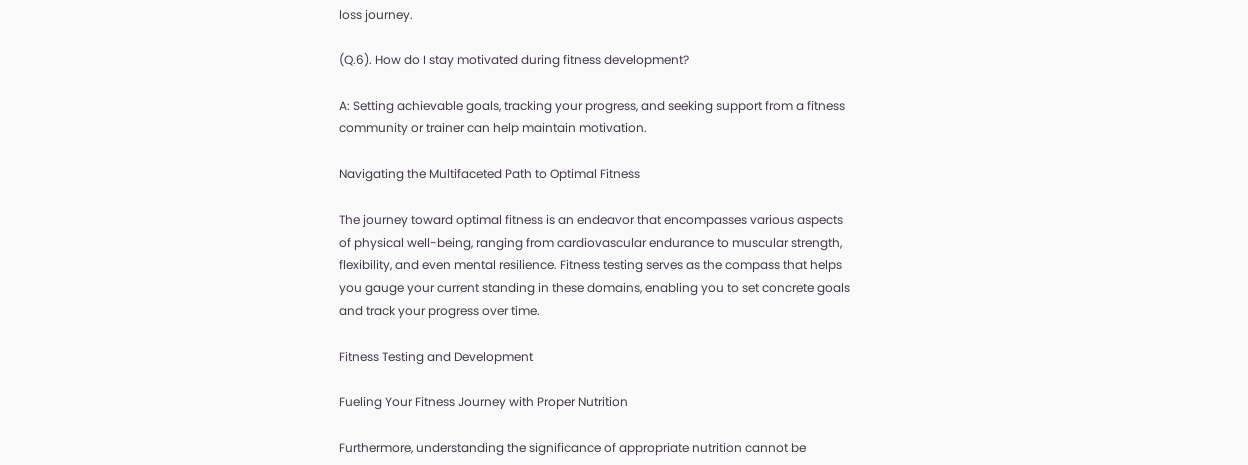loss journey.

(Q.6). How do I stay motivated during fitness development?

A: Setting achievable goals, tracking your progress, and seeking support from a fitness community or trainer can help maintain motivation.

Navigating the Multifaceted Path to Optimal Fitness

The journey toward optimal fitness is an endeavor that encompasses various aspects of physical well-being, ranging from cardiovascular endurance to muscular strength, flexibility, and even mental resilience. Fitness testing serves as the compass that helps you gauge your current standing in these domains, enabling you to set concrete goals and track your progress over time.

Fitness Testing and Development

Fueling Your Fitness Journey with Proper Nutrition

Furthermore, understanding the significance of appropriate nutrition cannot be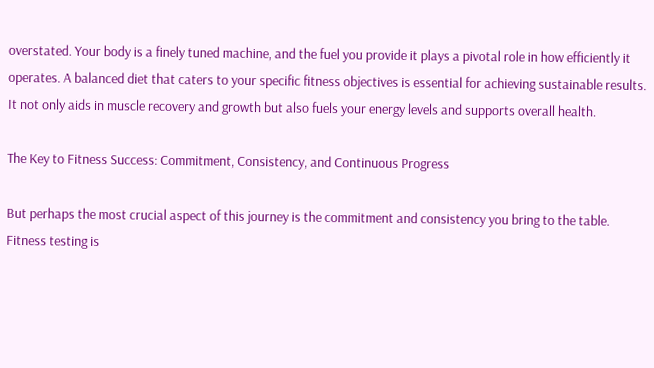overstated. Your body is a finely tuned machine, and the fuel you provide it plays a pivotal role in how efficiently it operates. A balanced diet that caters to your specific fitness objectives is essential for achieving sustainable results. It not only aids in muscle recovery and growth but also fuels your energy levels and supports overall health.

The Key to Fitness Success: Commitment, Consistency, and Continuous Progress

But perhaps the most crucial aspect of this journey is the commitment and consistency you bring to the table. Fitness testing is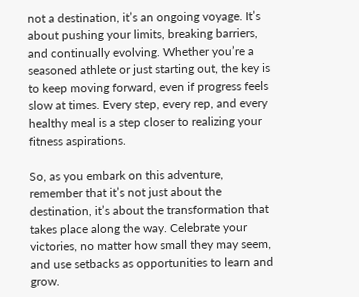not a destination, it’s an ongoing voyage. It’s about pushing your limits, breaking barriers, and continually evolving. Whether you’re a seasoned athlete or just starting out, the key is to keep moving forward, even if progress feels slow at times. Every step, every rep, and every healthy meal is a step closer to realizing your fitness aspirations.

So, as you embark on this adventure, remember that it’s not just about the destination, it’s about the transformation that takes place along the way. Celebrate your victories, no matter how small they may seem, and use setbacks as opportunities to learn and grow.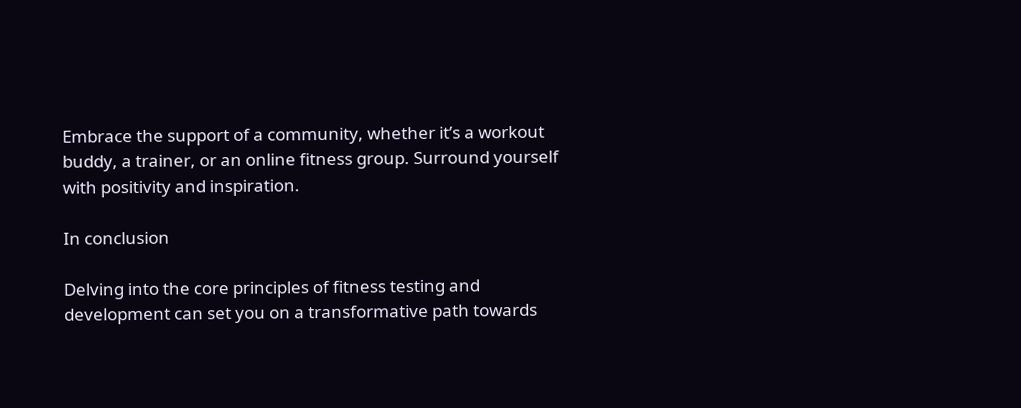Embrace the support of a community, whether it’s a workout buddy, a trainer, or an online fitness group. Surround yourself with positivity and inspiration.

In conclusion

Delving into the core principles of fitness testing and development can set you on a transformative path towards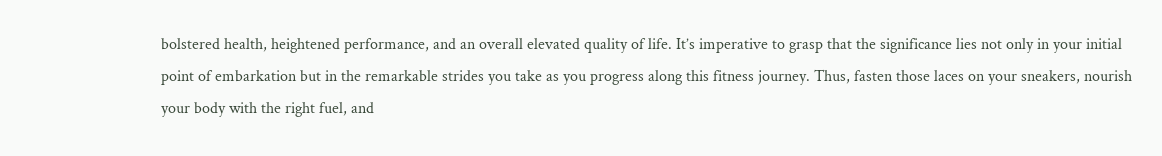bolstered health, heightened performance, and an overall elevated quality of life. It’s imperative to grasp that the significance lies not only in your initial point of embarkation but in the remarkable strides you take as you progress along this fitness journey. Thus, fasten those laces on your sneakers, nourish your body with the right fuel, and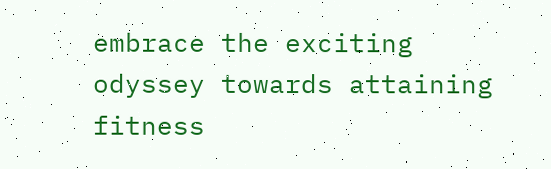embrace the exciting odyssey towards attaining fitness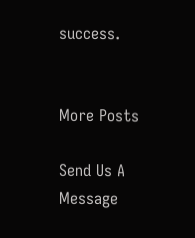success.


More Posts

Send Us A Message